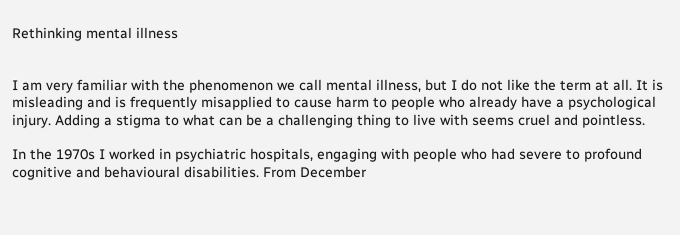Rethinking mental illness


I am very familiar with the phenomenon we call mental illness, but I do not like the term at all. It is misleading and is frequently misapplied to cause harm to people who already have a psychological injury. Adding a stigma to what can be a challenging thing to live with seems cruel and pointless.

In the 1970s I worked in psychiatric hospitals, engaging with people who had severe to profound cognitive and behavioural disabilities. From December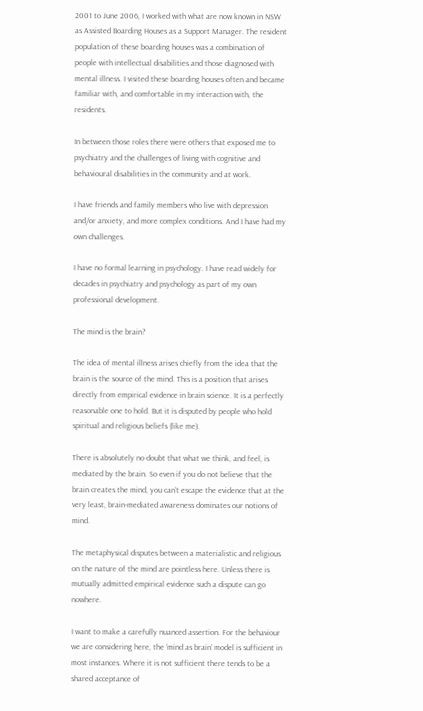2001 to June 2006, I worked with what are now known in NSW as Assisted Boarding Houses as a Support Manager. The resident population of these boarding houses was a combination of people with intellectual disabilities and those diagnosed with mental illness. I visited these boarding houses often and became familiar with, and comfortable in my interaction with, the residents.

In between those roles there were others that exposed me to psychiatry and the challenges of living with cognitive and behavioural disabilities in the community and at work.

I have friends and family members who live with depression and/or anxiety, and more complex conditions. And I have had my own challenges.

I have no formal learning in psychology. I have read widely for decades in psychiatry and psychology as part of my own professional development.

The mind is the brain?

The idea of mental illness arises chiefly from the idea that the brain is the source of the mind. This is a position that arises directly from empirical evidence in brain science. It is a perfectly reasonable one to hold. But it is disputed by people who hold spiritual and religious beliefs (like me).

There is absolutely no doubt that what we think, and feel, is mediated by the brain. So even if you do not believe that the brain creates the mind, you can’t escape the evidence that at the very least, brain-mediated awareness dominates our notions of mind.

The metaphysical disputes between a materialistic and religious on the nature of the mind are pointless here. Unless there is mutually admitted empirical evidence such a dispute can go nowhere.

I want to make a carefully nuanced assertion. For the behaviour we are considering here, the ‘mind as brain’ model is sufficient in most instances. Where it is not sufficient there tends to be a shared acceptance of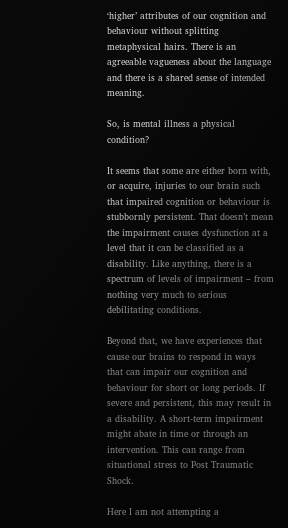‘higher’ attributes of our cognition and behaviour without splitting metaphysical hairs. There is an agreeable vagueness about the language and there is a shared sense of intended meaning.

So, is mental illness a physical condition?

It seems that some are either born with, or acquire, injuries to our brain such that impaired cognition or behaviour is stubbornly persistent. That doesn’t mean the impairment causes dysfunction at a level that it can be classified as a disability. Like anything, there is a spectrum of levels of impairment – from nothing very much to serious debilitating conditions.

Beyond that, we have experiences that cause our brains to respond in ways that can impair our cognition and behaviour for short or long periods. If severe and persistent, this may result in a disability. A short-term impairment might abate in time or through an intervention. This can range from situational stress to Post Traumatic Shock.

Here I am not attempting a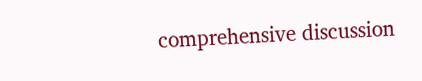comprehensive discussion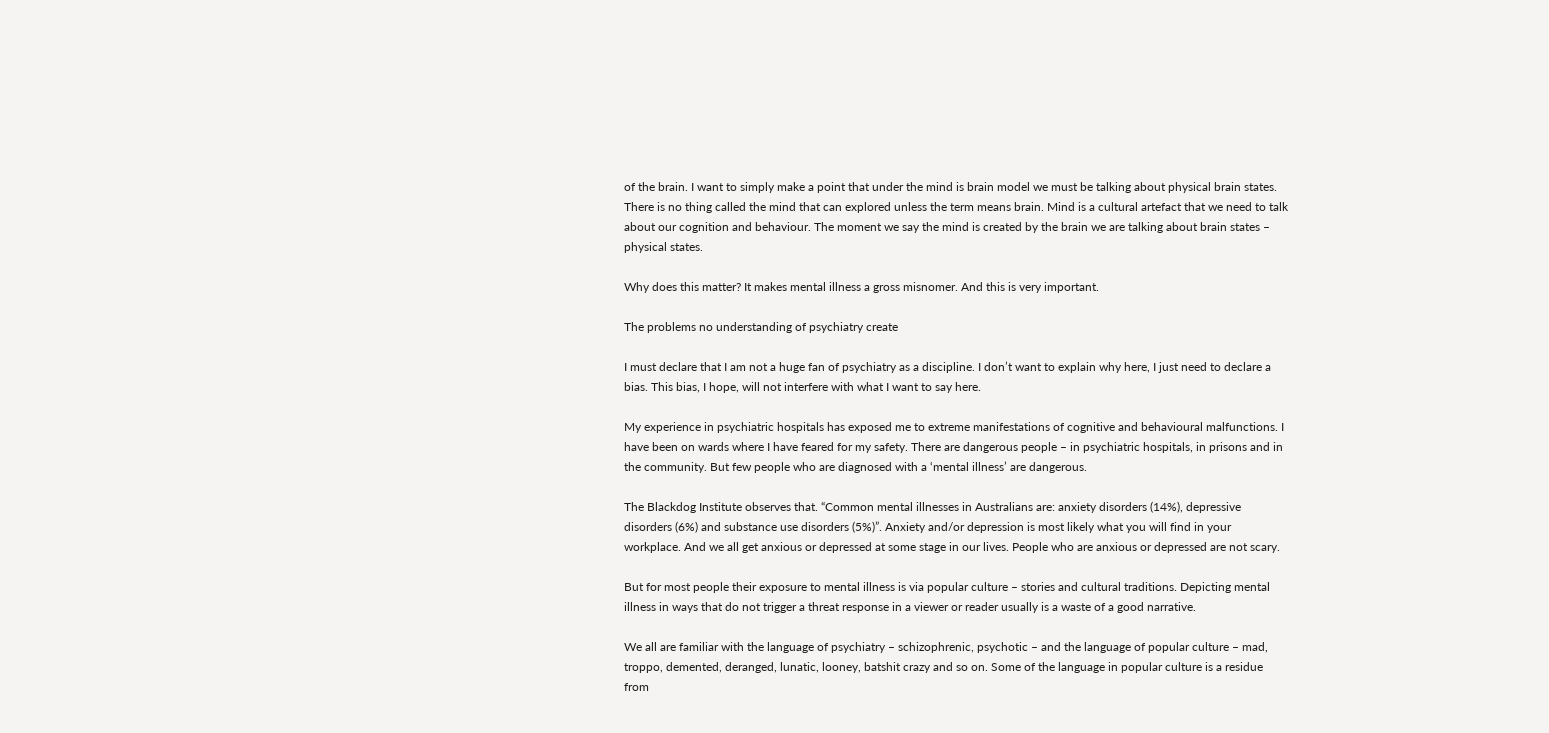of the brain. I want to simply make a point that under the mind is brain model we must be talking about physical brain states. There is no thing called the mind that can explored unless the term means brain. Mind is a cultural artefact that we need to talk about our cognition and behaviour. The moment we say the mind is created by the brain we are talking about brain states – physical states.

Why does this matter? It makes mental illness a gross misnomer. And this is very important.

The problems no understanding of psychiatry create

I must declare that I am not a huge fan of psychiatry as a discipline. I don’t want to explain why here, I just need to declare a bias. This bias, I hope, will not interfere with what I want to say here.

My experience in psychiatric hospitals has exposed me to extreme manifestations of cognitive and behavioural malfunctions. I have been on wards where I have feared for my safety. There are dangerous people – in psychiatric hospitals, in prisons and in the community. But few people who are diagnosed with a ‘mental illness’ are dangerous.

The Blackdog Institute observes that. “Common mental illnesses in Australians are: anxiety disorders (14%), depressive disorders (6%) and substance use disorders (5%)”. Anxiety and/or depression is most likely what you will find in your workplace. And we all get anxious or depressed at some stage in our lives. People who are anxious or depressed are not scary.

But for most people their exposure to mental illness is via popular culture – stories and cultural traditions. Depicting mental illness in ways that do not trigger a threat response in a viewer or reader usually is a waste of a good narrative.

We all are familiar with the language of psychiatry – schizophrenic, psychotic – and the language of popular culture – mad, troppo, demented, deranged, lunatic, looney, batshit crazy and so on. Some of the language in popular culture is a residue from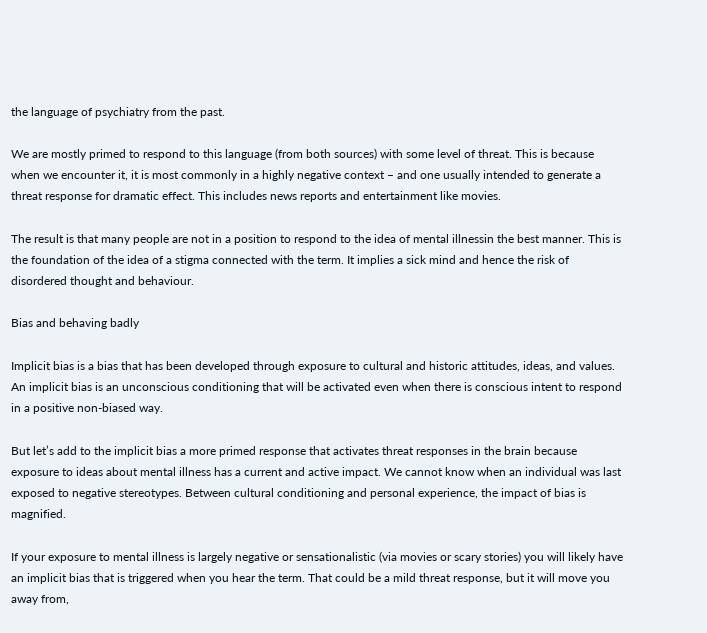the language of psychiatry from the past.

We are mostly primed to respond to this language (from both sources) with some level of threat. This is because when we encounter it, it is most commonly in a highly negative context – and one usually intended to generate a threat response for dramatic effect. This includes news reports and entertainment like movies.

The result is that many people are not in a position to respond to the idea of mental illnessin the best manner. This is the foundation of the idea of a stigma connected with the term. It implies a sick mind and hence the risk of disordered thought and behaviour.

Bias and behaving badly

Implicit bias is a bias that has been developed through exposure to cultural and historic attitudes, ideas, and values. An implicit bias is an unconscious conditioning that will be activated even when there is conscious intent to respond in a positive non-biased way.

But let’s add to the implicit bias a more primed response that activates threat responses in the brain because exposure to ideas about mental illness has a current and active impact. We cannot know when an individual was last exposed to negative stereotypes. Between cultural conditioning and personal experience, the impact of bias is magnified.

If your exposure to mental illness is largely negative or sensationalistic (via movies or scary stories) you will likely have an implicit bias that is triggered when you hear the term. That could be a mild threat response, but it will move you away from,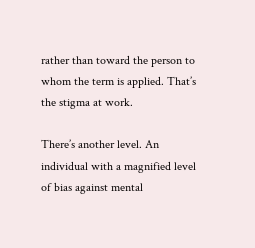rather than toward the person to whom the term is applied. That’s the stigma at work.

There’s another level. An individual with a magnified level of bias against mental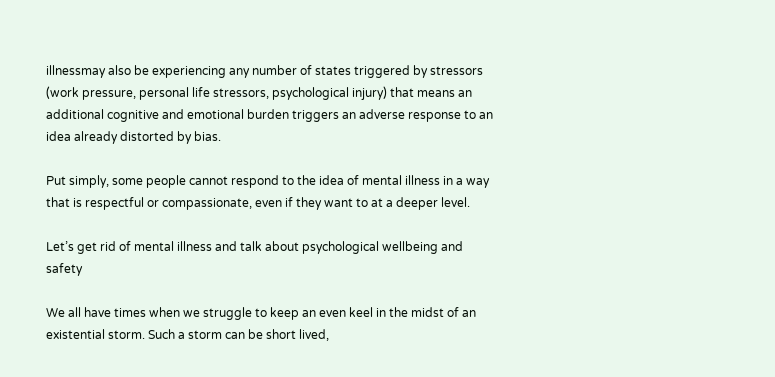illnessmay also be experiencing any number of states triggered by stressors (work pressure, personal life stressors, psychological injury) that means an additional cognitive and emotional burden triggers an adverse response to an idea already distorted by bias.

Put simply, some people cannot respond to the idea of mental illness in a way that is respectful or compassionate, even if they want to at a deeper level.

Let’s get rid of mental illness and talk about psychological wellbeing and safety

We all have times when we struggle to keep an even keel in the midst of an existential storm. Such a storm can be short lived,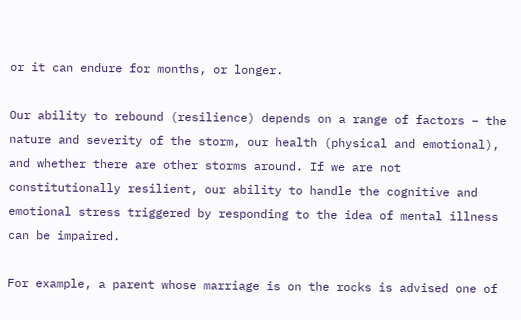or it can endure for months, or longer.

Our ability to rebound (resilience) depends on a range of factors – the nature and severity of the storm, our health (physical and emotional), and whether there are other storms around. If we are not constitutionally resilient, our ability to handle the cognitive and emotional stress triggered by responding to the idea of mental illness can be impaired.

For example, a parent whose marriage is on the rocks is advised one of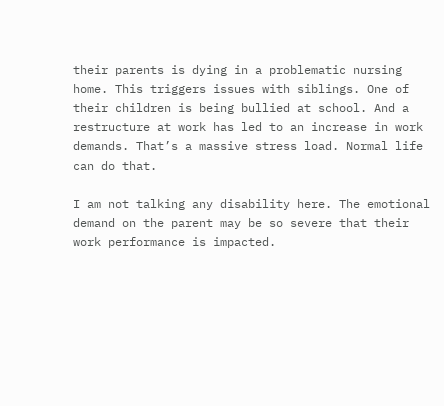their parents is dying in a problematic nursing home. This triggers issues with siblings. One of their children is being bullied at school. And a restructure at work has led to an increase in work demands. That’s a massive stress load. Normal life can do that.

I am not talking any disability here. The emotional demand on the parent may be so severe that their work performance is impacted.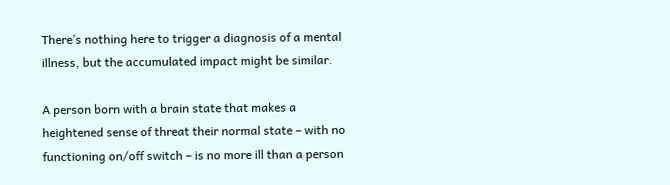There’s nothing here to trigger a diagnosis of a mental illness, but the accumulated impact might be similar.

A person born with a brain state that makes a heightened sense of threat their normal state – with no functioning on/off switch – is no more ill than a person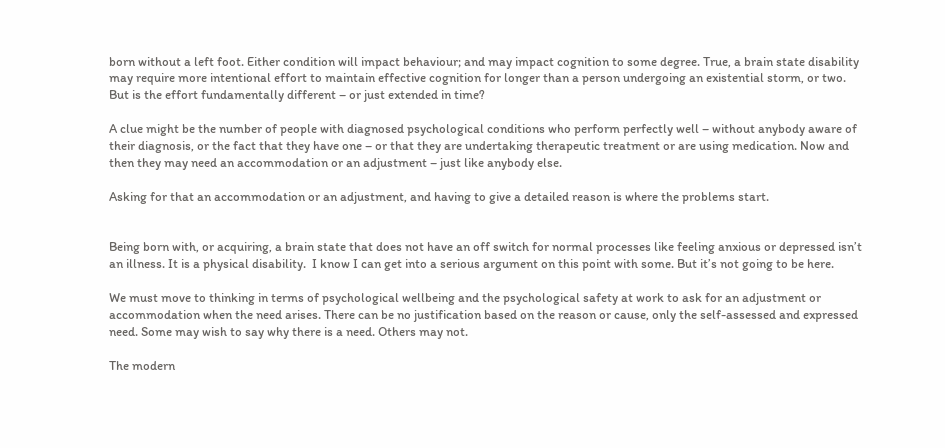born without a left foot. Either condition will impact behaviour; and may impact cognition to some degree. True, a brain state disability may require more intentional effort to maintain effective cognition for longer than a person undergoing an existential storm, or two. But is the effort fundamentally different – or just extended in time?

A clue might be the number of people with diagnosed psychological conditions who perform perfectly well – without anybody aware of their diagnosis, or the fact that they have one – or that they are undertaking therapeutic treatment or are using medication. Now and then they may need an accommodation or an adjustment – just like anybody else.

Asking for that an accommodation or an adjustment, and having to give a detailed reason is where the problems start.


Being born with, or acquiring, a brain state that does not have an off switch for normal processes like feeling anxious or depressed isn’t an illness. It is a physical disability.  I know I can get into a serious argument on this point with some. But it’s not going to be here.

We must move to thinking in terms of psychological wellbeing and the psychological safety at work to ask for an adjustment or accommodation when the need arises. There can be no justification based on the reason or cause, only the self-assessed and expressed need. Some may wish to say why there is a need. Others may not.

The modern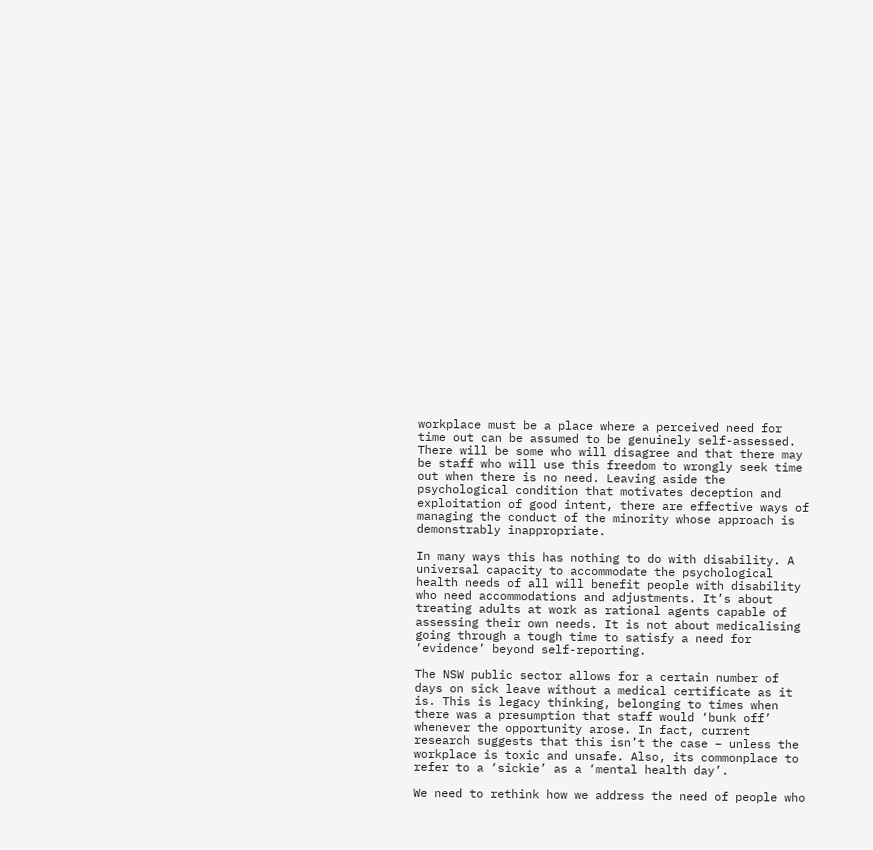workplace must be a place where a perceived need for time out can be assumed to be genuinely self-assessed. There will be some who will disagree and that there may be staff who will use this freedom to wrongly seek time out when there is no need. Leaving aside the psychological condition that motivates deception and exploitation of good intent, there are effective ways of managing the conduct of the minority whose approach is demonstrably inappropriate.

In many ways this has nothing to do with disability. A universal capacity to accommodate the psychological health needs of all will benefit people with disability who need accommodations and adjustments. It’s about treating adults at work as rational agents capable of assessing their own needs. It is not about medicalising going through a tough time to satisfy a need for ‘evidence’ beyond self-reporting.

The NSW public sector allows for a certain number of days on sick leave without a medical certificate as it is. This is legacy thinking, belonging to times when there was a presumption that staff would ‘bunk off’ whenever the opportunity arose. In fact, current research suggests that this isn’t the case – unless the workplace is toxic and unsafe. Also, its commonplace to refer to a ‘sickie’ as a ‘mental health day’.

We need to rethink how we address the need of people who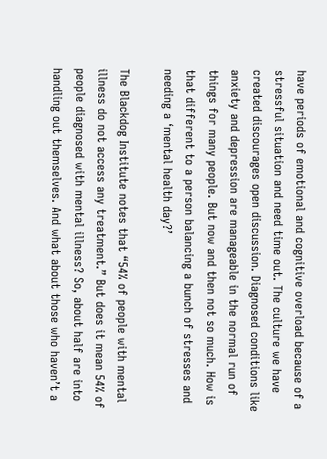have periods of emotional and cognitive overload because of a stressful situation and need time out. The culture we have created discourages open discussion. Diagnosed conditions like anxiety and depression are manageable in the normal run of things for many people. But now and then not so much. How is that different to a person balancing a bunch of stresses and needing a ‘mental health day?’

The Blackdog Institute notes that “54% of people with mental illness do not access any treatment.” But does it mean 54% of people diagnosed with mental illness? So, about half are into handling out themselves. And what about those who haven’t a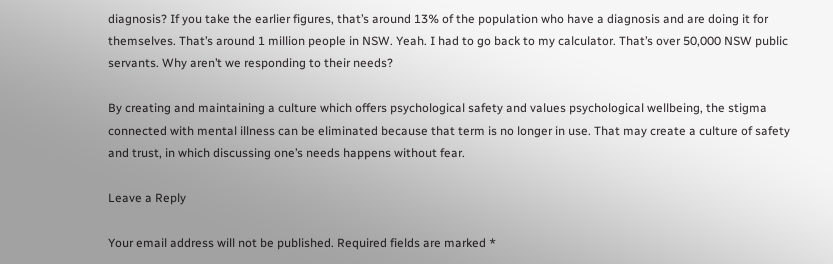diagnosis? If you take the earlier figures, that’s around 13% of the population who have a diagnosis and are doing it for themselves. That’s around 1 million people in NSW. Yeah. I had to go back to my calculator. That’s over 50,000 NSW public servants. Why aren’t we responding to their needs?

By creating and maintaining a culture which offers psychological safety and values psychological wellbeing, the stigma connected with mental illness can be eliminated because that term is no longer in use. That may create a culture of safety and trust, in which discussing one’s needs happens without fear.

Leave a Reply

Your email address will not be published. Required fields are marked *